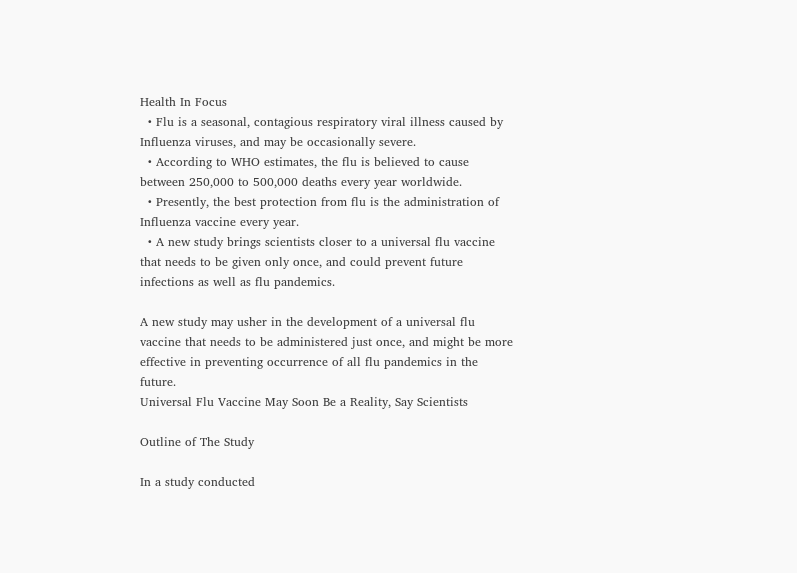Health In Focus
  • Flu is a seasonal, contagious respiratory viral illness caused by Influenza viruses, and may be occasionally severe.
  • According to WHO estimates, the flu is believed to cause between 250,000 to 500,000 deaths every year worldwide.
  • Presently, the best protection from flu is the administration of Influenza vaccine every year.
  • A new study brings scientists closer to a universal flu vaccine that needs to be given only once, and could prevent future infections as well as flu pandemics.

A new study may usher in the development of a universal flu vaccine that needs to be administered just once, and might be more effective in preventing occurrence of all flu pandemics in the future.
Universal Flu Vaccine May Soon Be a Reality, Say Scientists

Outline of The Study

In a study conducted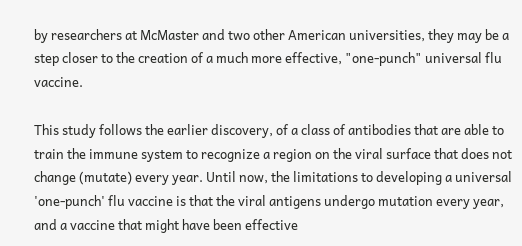by researchers at McMaster and two other American universities, they may be a step closer to the creation of a much more effective, "one-punch" universal flu vaccine.

This study follows the earlier discovery, of a class of antibodies that are able to train the immune system to recognize a region on the viral surface that does not change (mutate) every year. Until now, the limitations to developing a universal 'one-punch' flu vaccine is that the viral antigens undergo mutation every year, and a vaccine that might have been effective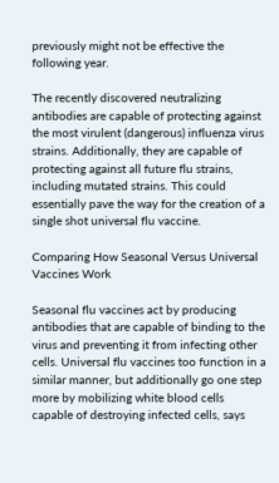previously might not be effective the following year.

The recently discovered neutralizing antibodies are capable of protecting against the most virulent (dangerous) influenza virus strains. Additionally, they are capable of protecting against all future flu strains, including mutated strains. This could essentially pave the way for the creation of a single shot universal flu vaccine.

Comparing How Seasonal Versus Universal Vaccines Work

Seasonal flu vaccines act by producing antibodies that are capable of binding to the virus and preventing it from infecting other cells. Universal flu vaccines too function in a similar manner, but additionally go one step more by mobilizing white blood cells capable of destroying infected cells, says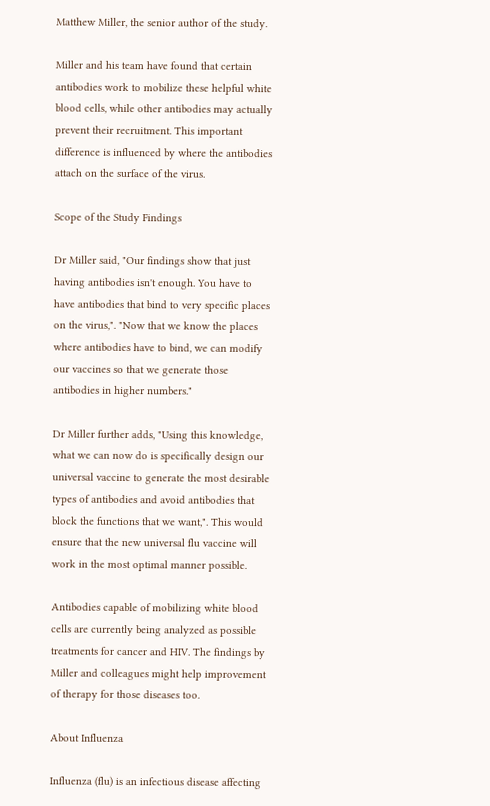Matthew Miller, the senior author of the study.

Miller and his team have found that certain antibodies work to mobilize these helpful white blood cells, while other antibodies may actually prevent their recruitment. This important difference is influenced by where the antibodies attach on the surface of the virus.

Scope of the Study Findings

Dr Miller said, "Our findings show that just having antibodies isn't enough. You have to have antibodies that bind to very specific places on the virus,". "Now that we know the places where antibodies have to bind, we can modify our vaccines so that we generate those antibodies in higher numbers."

Dr Miller further adds, "Using this knowledge, what we can now do is specifically design our universal vaccine to generate the most desirable types of antibodies and avoid antibodies that block the functions that we want,". This would ensure that the new universal flu vaccine will work in the most optimal manner possible.

Antibodies capable of mobilizing white blood cells are currently being analyzed as possible treatments for cancer and HIV. The findings by Miller and colleagues might help improvement of therapy for those diseases too.

About Influenza

Influenza (flu) is an infectious disease affecting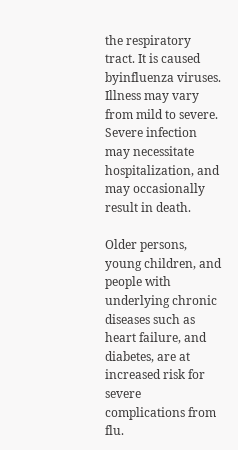the respiratory tract. It is caused byinfluenza viruses. Illness may vary from mild to severe. Severe infection may necessitate hospitalization, and may occasionally result in death.

Older persons, young children, and people with underlying chronic diseases such as heart failure, and diabetes, are at increased risk for severe complications from flu.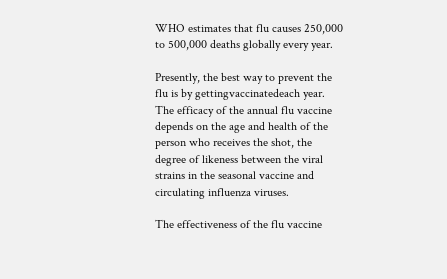WHO estimates that flu causes 250,000 to 500,000 deaths globally every year.

Presently, the best way to prevent the flu is by gettingvaccinatedeach year. The efficacy of the annual flu vaccine depends on the age and health of the person who receives the shot, the degree of likeness between the viral strains in the seasonal vaccine and circulating influenza viruses.

The effectiveness of the flu vaccine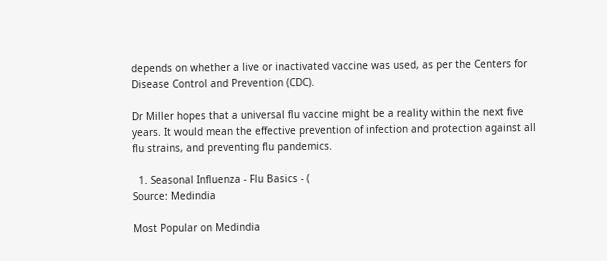depends on whether a live or inactivated vaccine was used, as per the Centers for Disease Control and Prevention (CDC).

Dr Miller hopes that a universal flu vaccine might be a reality within the next five years. It would mean the effective prevention of infection and protection against all flu strains, and preventing flu pandemics.

  1. Seasonal Influenza - Flu Basics - (
Source: Medindia

Most Popular on Medindia